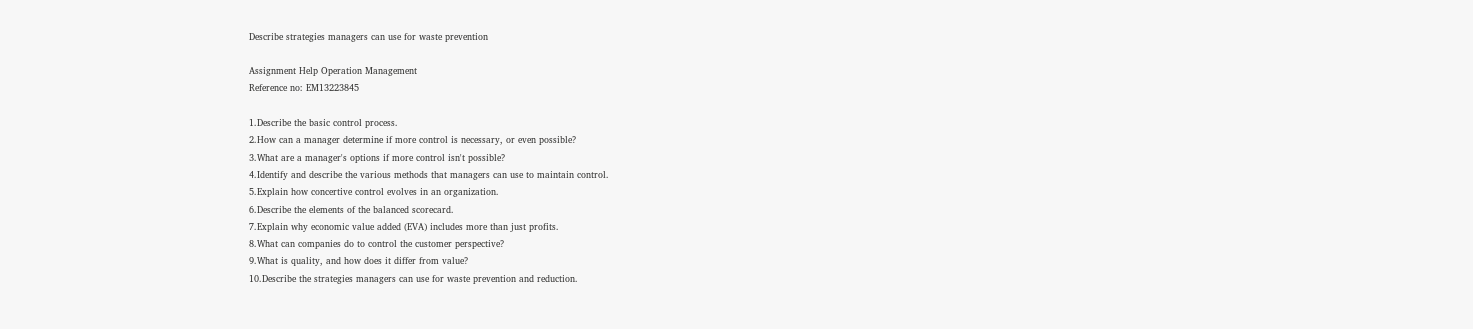Describe strategies managers can use for waste prevention

Assignment Help Operation Management
Reference no: EM13223845

1.Describe the basic control process.
2.How can a manager determine if more control is necessary, or even possible?
3.What are a manager's options if more control isn't possible?
4.Identify and describe the various methods that managers can use to maintain control.
5.Explain how concertive control evolves in an organization.
6.Describe the elements of the balanced scorecard.
7.Explain why economic value added (EVA) includes more than just profits.
8.What can companies do to control the customer perspective?
9.What is quality, and how does it differ from value?
10.Describe the strategies managers can use for waste prevention and reduction.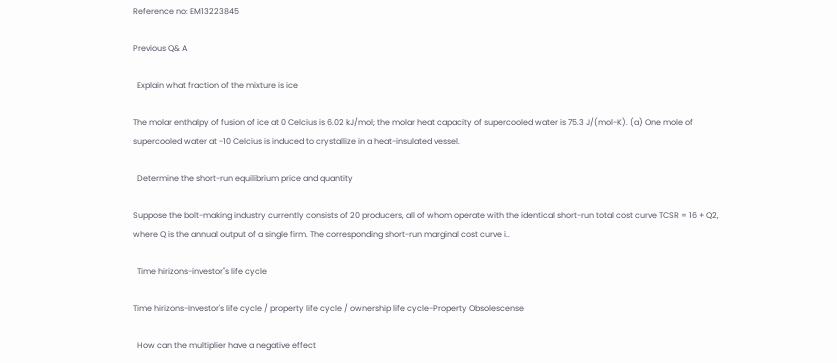Reference no: EM13223845

Previous Q& A

  Explain what fraction of the mixture is ice

The molar enthalpy of fusion of ice at 0 Celcius is 6.02 kJ/mol; the molar heat capacity of supercooled water is 75.3 J/(mol-K). (a) One mole of supercooled water at -10 Celcius is induced to crystallize in a heat-insulated vessel.

  Determine the short-run equilibrium price and quantity

Suppose the bolt-making industry currently consists of 20 producers, all of whom operate with the identical short-run total cost curve TCSR = 16 + Q2, where Q is the annual output of a single firm. The corresponding short-run marginal cost curve i..

  Time hirizons-investor''s life cycle

Time hirizons-Investor's life cycle / property life cycle / ownership life cycle-Property Obsolescense

  How can the multiplier have a negative effect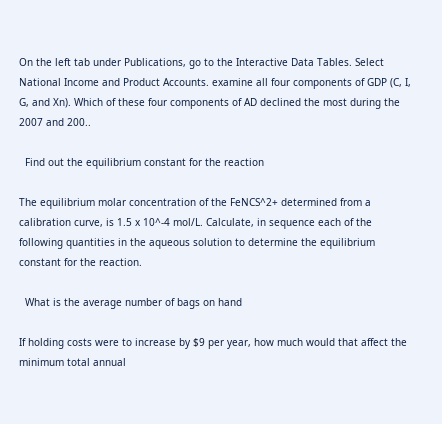On the left tab under Publications, go to the Interactive Data Tables. Select National Income and Product Accounts. examine all four components of GDP (C, I, G, and Xn). Which of these four components of AD declined the most during the 2007 and 200..

  Find out the equilibrium constant for the reaction

The equilibrium molar concentration of the FeNCS^2+ determined from a calibration curve, is 1.5 x 10^-4 mol/L. Calculate, in sequence each of the following quantities in the aqueous solution to determine the equilibrium constant for the reaction.

  What is the average number of bags on hand

If holding costs were to increase by $9 per year, how much would that affect the minimum total annual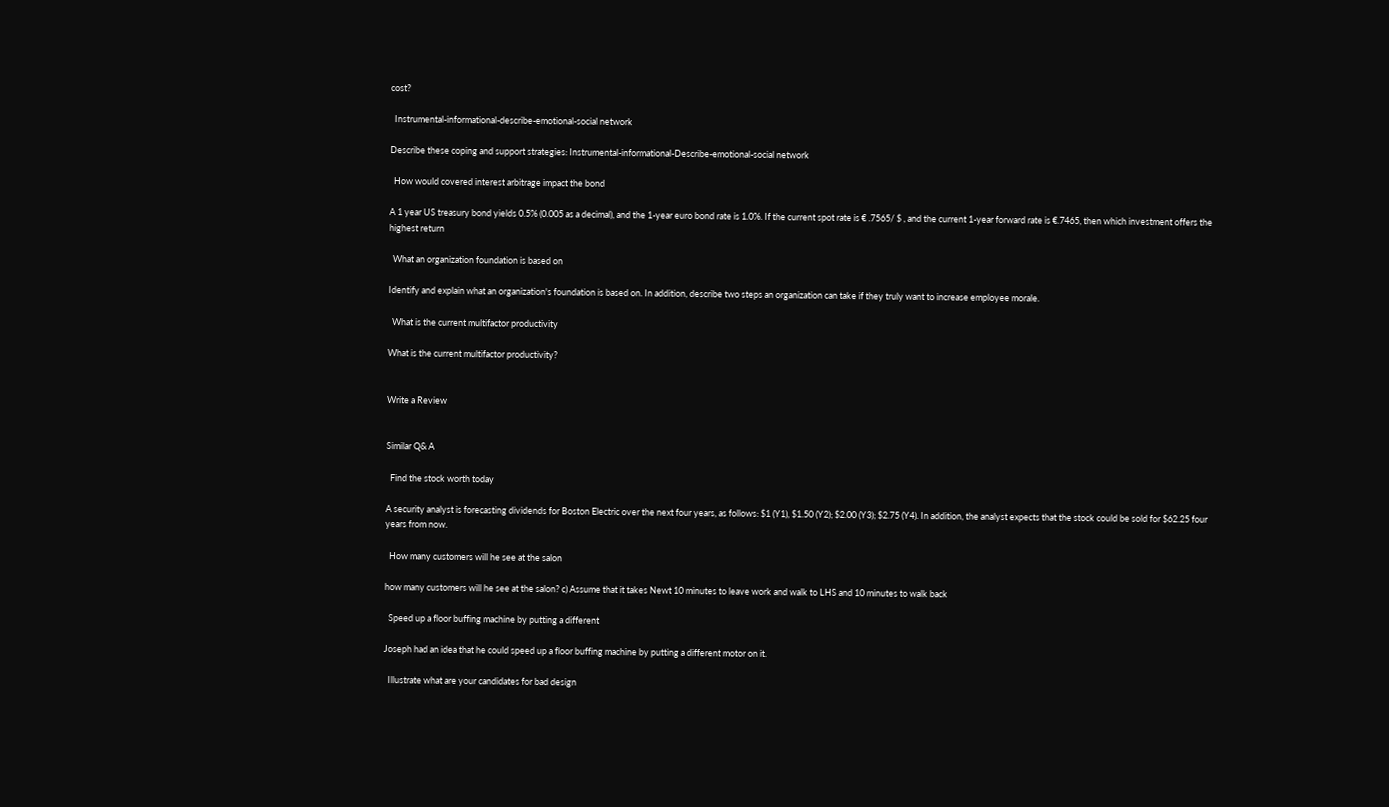cost?

  Instrumental-informational-describe-emotional-social network

Describe these coping and support strategies: Instrumental-informational-Describe-emotional-social network

  How would covered interest arbitrage impact the bond

A 1 year US treasury bond yields 0.5% (0.005 as a decimal), and the 1-year euro bond rate is 1.0%. If the current spot rate is € .7565/ $ , and the current 1-year forward rate is €.7465, then which investment offers the highest return

  What an organization foundation is based on

Identify and explain what an organization's foundation is based on. In addition, describe two steps an organization can take if they truly want to increase employee morale.

  What is the current multifactor productivity

What is the current multifactor productivity?


Write a Review


Similar Q& A

  Find the stock worth today

A security analyst is forecasting dividends for Boston Electric over the next four years, as follows: $1 (Y1), $1.50 (Y2); $2.00 (Y3); $2.75 (Y4). In addition, the analyst expects that the stock could be sold for $62.25 four years from now.

  How many customers will he see at the salon

how many customers will he see at the salon? c) Assume that it takes Newt 10 minutes to leave work and walk to LHS and 10 minutes to walk back

  Speed up a floor buffing machine by putting a different

Joseph had an idea that he could speed up a floor buffing machine by putting a different motor on it.

  Illustrate what are your candidates for bad design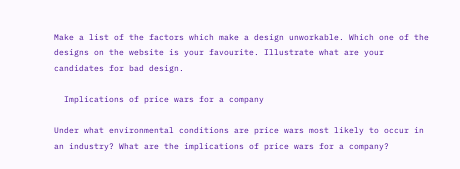Make a list of the factors which make a design unworkable. Which one of the designs on the website is your favourite. Illustrate what are your candidates for bad design.

  Implications of price wars for a company

Under what environmental conditions are price wars most likely to occur in an industry? What are the implications of price wars for a company?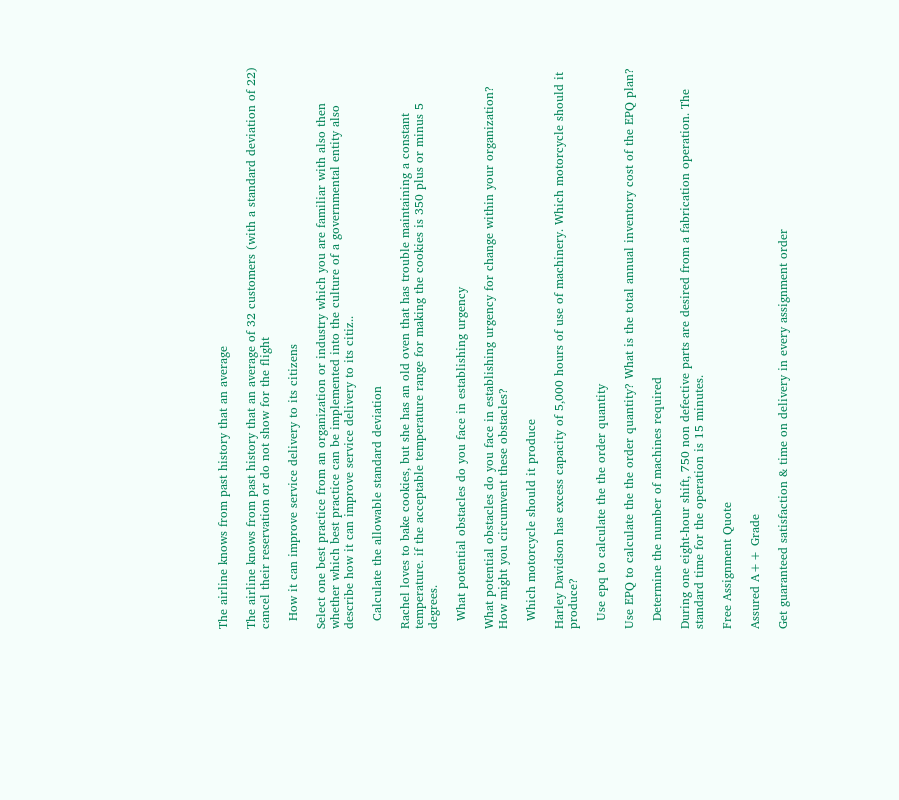The airline knows from past history that an average

The airline knows from past history that an average of 32 customers (with a standard deviation of 22) cancel their reservation or do not show for the flight

  How it can improve service delivery to its citizens

Select one best practice from an organization or industry which you are familiar with also then whether which best practice can be implemented into the culture of a governmental entity also describe how it can improve service delivery to its citiz..

  Calculate the allowable standard deviation

Rachel loves to bake cookies, but she has an old oven that has trouble maintaining a constant temperature. if the acceptable temperature range for making the cookies is 350 plus or minus 5 degrees.

  What potential obstacles do you face in establishing urgency

What potential obstacles do you face in establishing urgency for change within your organization? How might you circumvent these obstacles?

  Which motorcycle should it produce

Harley Davidson has excess capacity of 5,000 hours of use of machinery. Which motorcycle should it produce?

  Use epq to calculate the the order quantity

Use EPQ to calculate the the order quantity? What is the total annual inventory cost of the EPQ plan?

  Determine the number of machines required

During one eight-hour shift, 750 non defective parts are desired from a fabrication operation. The standard time for the operation is 15 minutes.

Free Assignment Quote

Assured A++ Grade

Get guaranteed satisfaction & time on delivery in every assignment order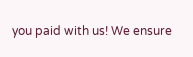you paid with us! We ensure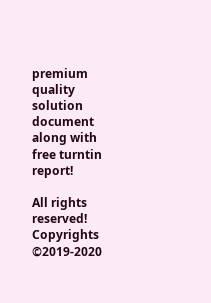premium quality solution document along with free turntin report!

All rights reserved! Copyrights ©2019-2020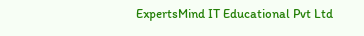ExpertsMind IT Educational Pvt Ltd